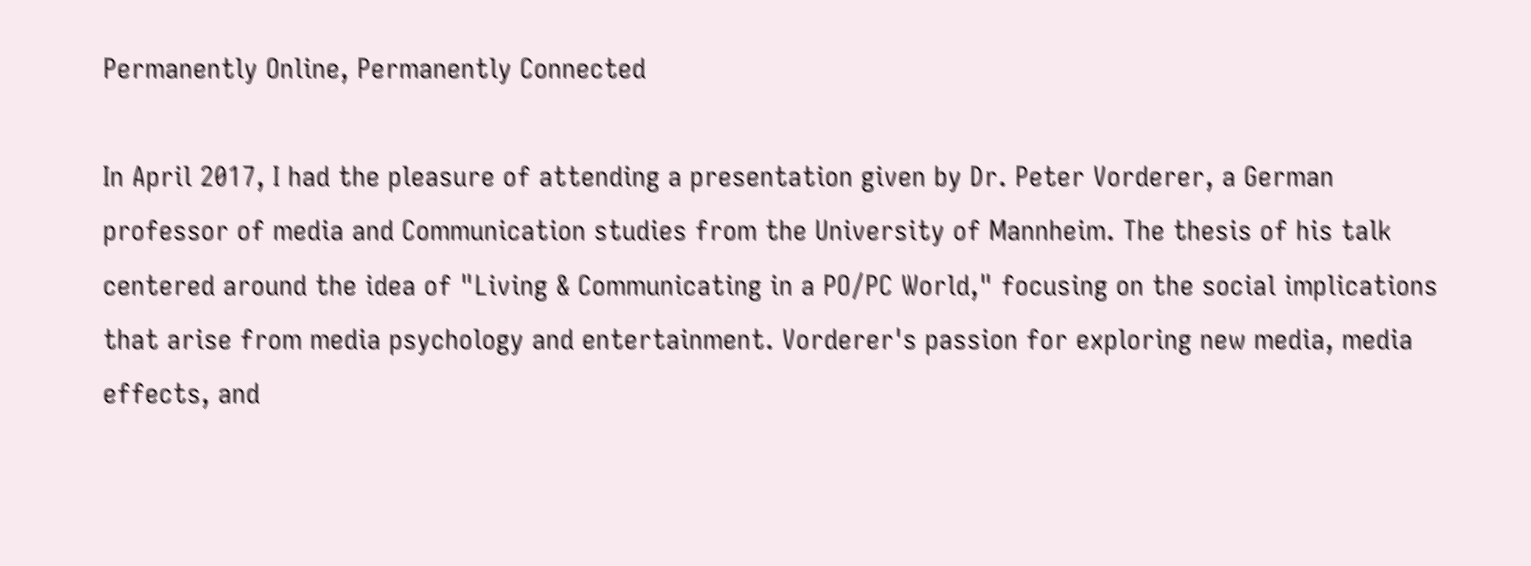Permanently Online, Permanently Connected

In April 2017, I had the pleasure of attending a presentation given by Dr. Peter Vorderer, a German professor of media and Communication studies from the University of Mannheim. The thesis of his talk centered around the idea of "Living & Communicating in a PO/PC World," focusing on the social implications that arise from media psychology and entertainment. Vorderer's passion for exploring new media, media effects, and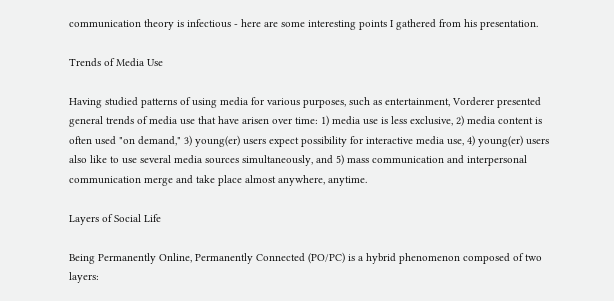communication theory is infectious - here are some interesting points I gathered from his presentation.

Trends of Media Use

Having studied patterns of using media for various purposes, such as entertainment, Vorderer presented general trends of media use that have arisen over time: 1) media use is less exclusive, 2) media content is often used "on demand," 3) young(er) users expect possibility for interactive media use, 4) young(er) users also like to use several media sources simultaneously, and 5) mass communication and interpersonal communication merge and take place almost anywhere, anytime.

Layers of Social Life

Being Permanently Online, Permanently Connected (PO/PC) is a hybrid phenomenon composed of two layers: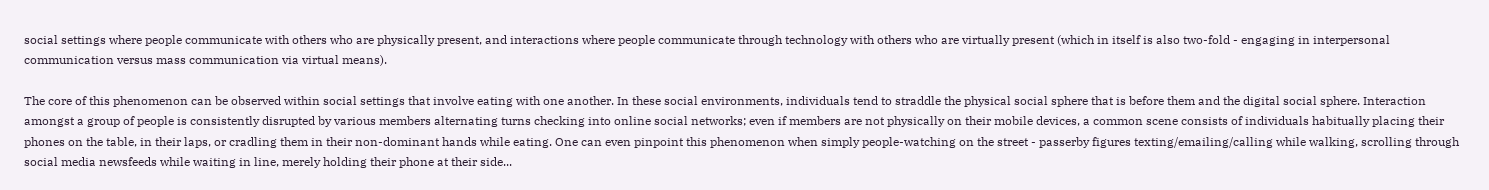social settings where people communicate with others who are physically present, and interactions where people communicate through technology with others who are virtually present (which in itself is also two-fold - engaging in interpersonal communication versus mass communication via virtual means).

The core of this phenomenon can be observed within social settings that involve eating with one another. In these social environments, individuals tend to straddle the physical social sphere that is before them and the digital social sphere. Interaction amongst a group of people is consistently disrupted by various members alternating turns checking into online social networks; even if members are not physically on their mobile devices, a common scene consists of individuals habitually placing their phones on the table, in their laps, or cradling them in their non-dominant hands while eating. One can even pinpoint this phenomenon when simply people-watching on the street - passerby figures texting/emailing/calling while walking, scrolling through social media newsfeeds while waiting in line, merely holding their phone at their side...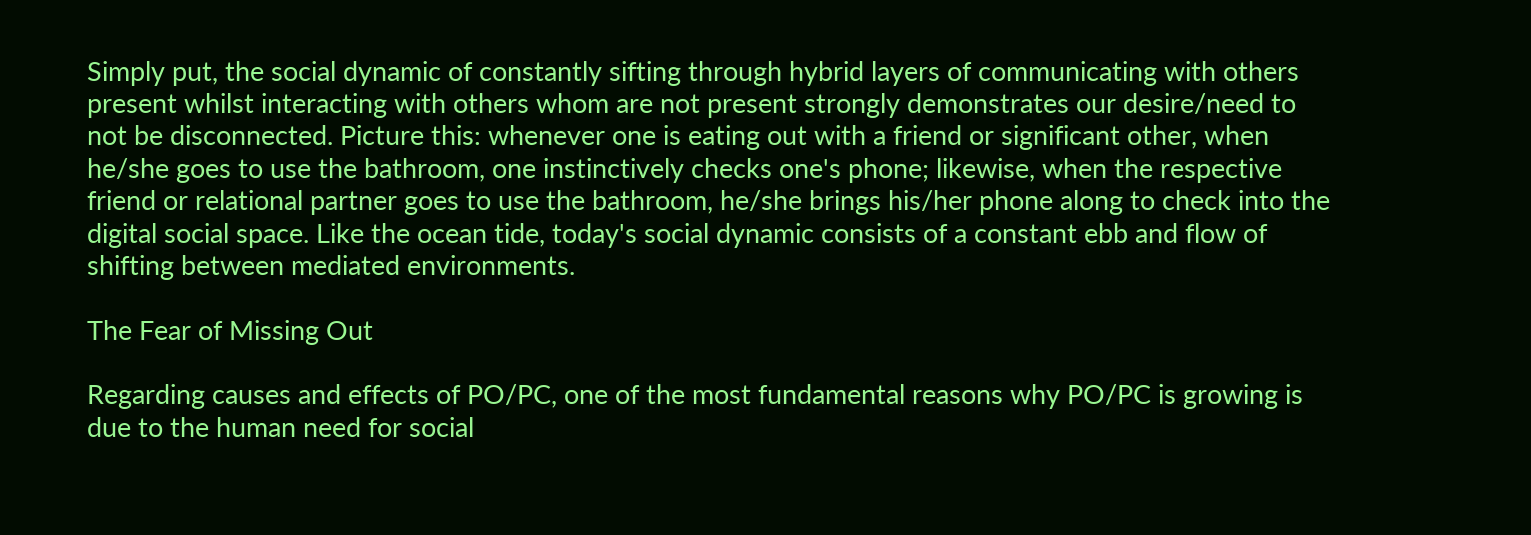Simply put, the social dynamic of constantly sifting through hybrid layers of communicating with others present whilst interacting with others whom are not present strongly demonstrates our desire/need to not be disconnected. Picture this: whenever one is eating out with a friend or significant other, when he/she goes to use the bathroom, one instinctively checks one's phone; likewise, when the respective friend or relational partner goes to use the bathroom, he/she brings his/her phone along to check into the digital social space. Like the ocean tide, today's social dynamic consists of a constant ebb and flow of shifting between mediated environments.

The Fear of Missing Out

Regarding causes and effects of PO/PC, one of the most fundamental reasons why PO/PC is growing is due to the human need for social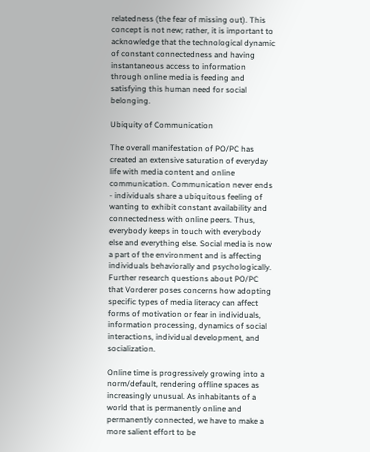relatedness (the fear of missing out). This concept is not new; rather, it is important to acknowledge that the technological dynamic of constant connectedness and having instantaneous access to information through online media is feeding and satisfying this human need for social belonging.

Ubiquity of Communication

The overall manifestation of PO/PC has created an extensive saturation of everyday life with media content and online communication. Communication never ends - individuals share a ubiquitous feeling of wanting to exhibit constant availability and connectedness with online peers. Thus, everybody keeps in touch with everybody else and everything else. Social media is now a part of the environment and is affecting individuals behaviorally and psychologically. Further research questions about PO/PC that Vorderer poses concerns how adopting specific types of media literacy can affect forms of motivation or fear in individuals, information processing, dynamics of social interactions, individual development, and socialization.

Online time is progressively growing into a norm/default, rendering offline spaces as increasingly unusual. As inhabitants of a world that is permanently online and permanently connected, we have to make a more salient effort to be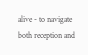alive - to navigate both reception and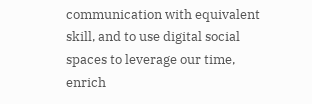communication with equivalent skill, and to use digital social spaces to leverage our time, enrich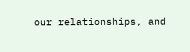our relationships, and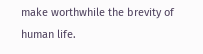make worthwhile the brevity of human life.